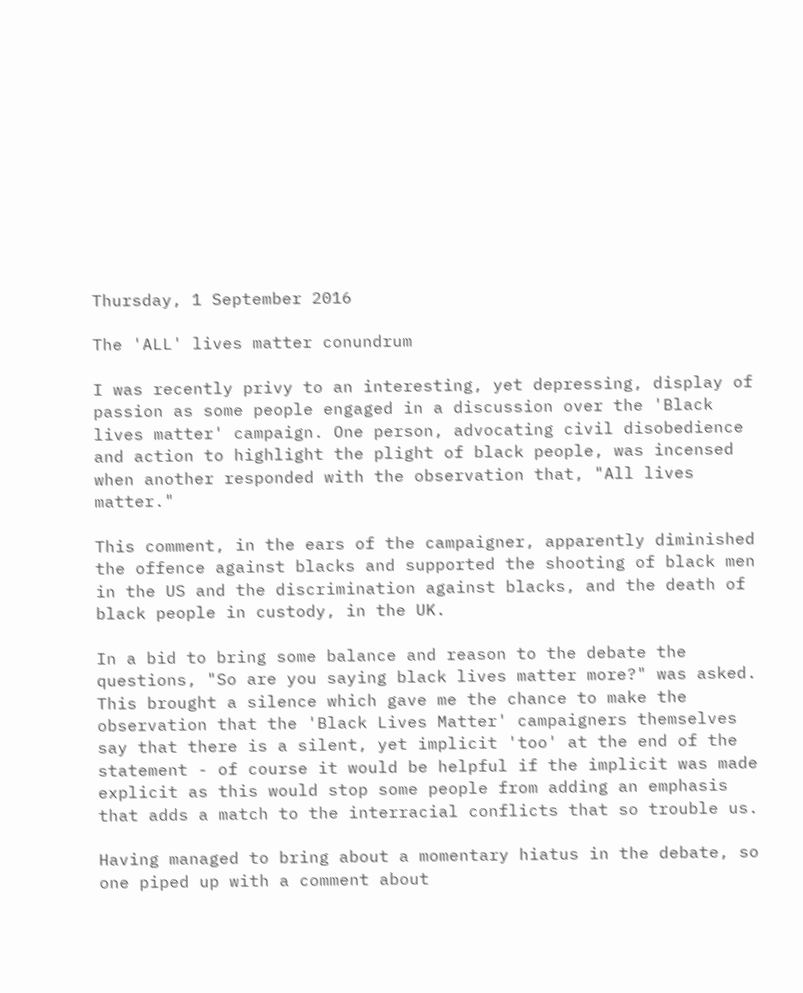Thursday, 1 September 2016

The 'ALL' lives matter conundrum

I was recently privy to an interesting, yet depressing, display of passion as some people engaged in a discussion over the 'Black lives matter' campaign. One person, advocating civil disobedience and action to highlight the plight of black people, was incensed when another responded with the observation that, "All lives matter."

This comment, in the ears of the campaigner, apparently diminished the offence against blacks and supported the shooting of black men in the US and the discrimination against blacks, and the death of black people in custody, in the UK.

In a bid to bring some balance and reason to the debate the questions, "So are you saying black lives matter more?" was asked. This brought a silence which gave me the chance to make the observation that the 'Black Lives Matter' campaigners themselves say that there is a silent, yet implicit 'too' at the end of the statement - of course it would be helpful if the implicit was made explicit as this would stop some people from adding an emphasis that adds a match to the interracial conflicts that so trouble us.

Having managed to bring about a momentary hiatus in the debate, so one piped up with a comment about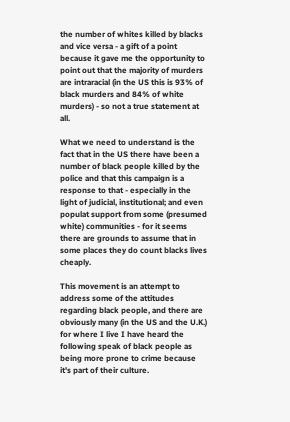the number of whites killed by blacks and vice versa - a gift of a point because it gave me the opportunity to point out that the majority of murders are intraracial (in the US this is 93% of black murders and 84% of white murders) - so not a true statement at all.

What we need to understand is the fact that in the US there have been a number of black people killed by the police and that this campaign is a response to that - especially in the light of judicial, institutional; and even populat support from some (presumed white) communities - for it seems there are grounds to assume that in some places they do count blacks lives cheaply.

This movement is an attempt to address some of the attitudes regarding black people, and there are obviously many (in the US and the U.K.) for where I live I have heard the following speak of black people as being more prone to crime because  it's part of their culture.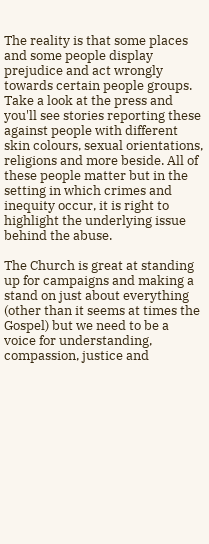The reality is that some places and some people display prejudice and act wrongly towards certain people groups. Take a look at the press and you'll see stories reporting these against people with different skin colours, sexual orientations, religions and more beside. All of these people matter but in the setting in which crimes and inequity occur, it is right to highlight the underlying issue behind the abuse.

The Church is great at standing up for campaigns and making a stand on just about everything (other than it seems at times the Gospel) but we need to be a voice for understanding, compassion, justice and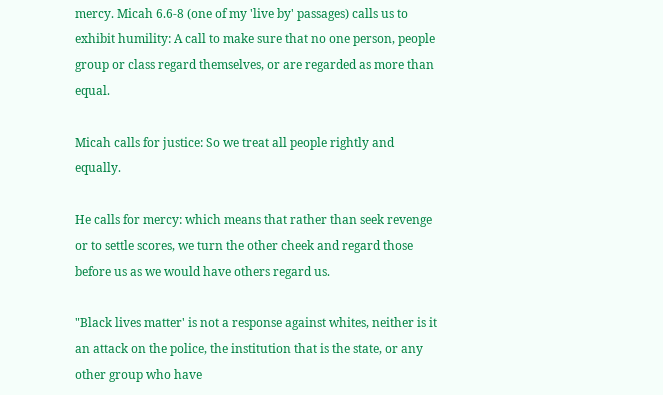mercy. Micah 6.6-8 (one of my 'live by' passages) calls us to exhibit humility: A call to make sure that no one person, people group or class regard themselves, or are regarded as more than equal.

Micah calls for justice: So we treat all people rightly and equally.

He calls for mercy: which means that rather than seek revenge or to settle scores, we turn the other cheek and regard those before us as we would have others regard us.

"Black lives matter' is not a response against whites, neither is it an attack on the police, the institution that is the state, or any other group who have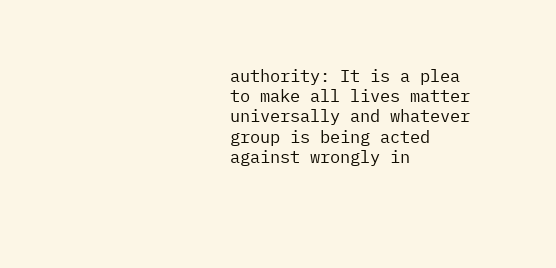authority: It is a plea to make all lives matter universally and whatever group is being acted against wrongly in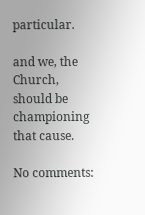particular.

and we, the Church, should be championing that cause.

No comments: